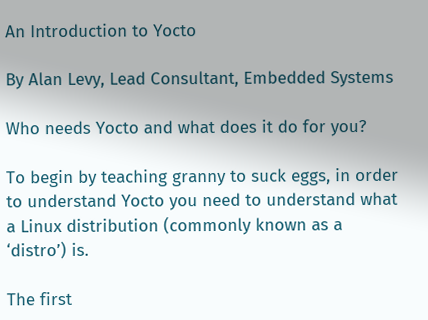An Introduction to Yocto

By Alan Levy, Lead Consultant, Embedded Systems

Who needs Yocto and what does it do for you?

To begin by teaching granny to suck eggs, in order to understand Yocto you need to understand what a Linux distribution (commonly known as a ‘distro’) is.

The first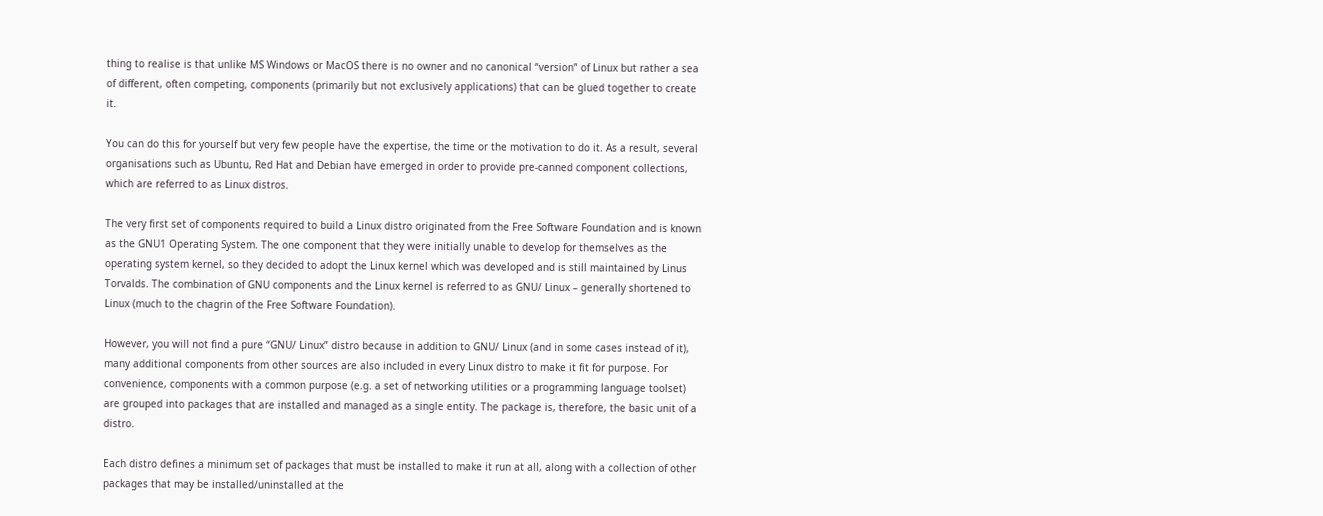thing to realise is that unlike MS Windows or MacOS there is no owner and no canonical “version” of Linux but rather a sea of different, often competing, components (primarily but not exclusively applications) that can be glued together to create it.

You can do this for yourself but very few people have the expertise, the time or the motivation to do it. As a result, several organisations such as Ubuntu, Red Hat and Debian have emerged in order to provide pre-canned component collections, which are referred to as Linux distros.

The very first set of components required to build a Linux distro originated from the Free Software Foundation and is known as the GNU1 Operating System. The one component that they were initially unable to develop for themselves as the operating system kernel, so they decided to adopt the Linux kernel which was developed and is still maintained by Linus Torvalds. The combination of GNU components and the Linux kernel is referred to as GNU/ Linux – generally shortened to Linux (much to the chagrin of the Free Software Foundation).

However, you will not find a pure “GNU/ Linux” distro because in addition to GNU/ Linux (and in some cases instead of it), many additional components from other sources are also included in every Linux distro to make it fit for purpose. For convenience, components with a common purpose (e.g. a set of networking utilities or a programming language toolset) are grouped into packages that are installed and managed as a single entity. The package is, therefore, the basic unit of a distro.

Each distro defines a minimum set of packages that must be installed to make it run at all, along with a collection of other packages that may be installed/uninstalled at the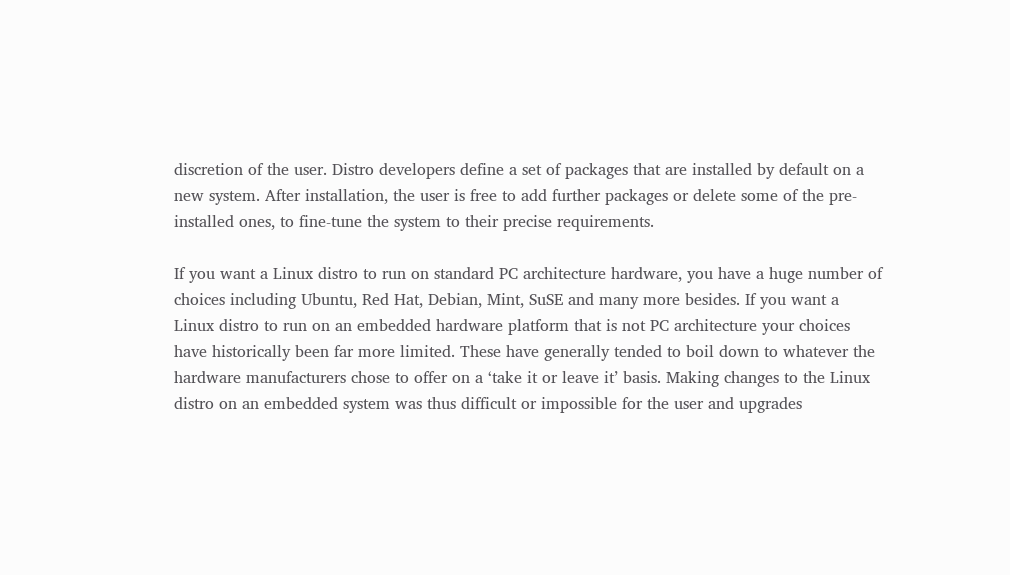discretion of the user. Distro developers define a set of packages that are installed by default on a new system. After installation, the user is free to add further packages or delete some of the pre-installed ones, to fine-tune the system to their precise requirements.

If you want a Linux distro to run on standard PC architecture hardware, you have a huge number of choices including Ubuntu, Red Hat, Debian, Mint, SuSE and many more besides. If you want a Linux distro to run on an embedded hardware platform that is not PC architecture your choices have historically been far more limited. These have generally tended to boil down to whatever the hardware manufacturers chose to offer on a ‘take it or leave it’ basis. Making changes to the Linux distro on an embedded system was thus difficult or impossible for the user and upgrades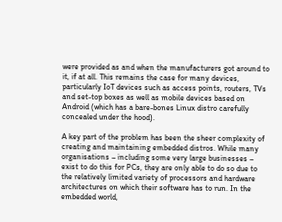were provided as and when the manufacturers got around to it, if at all. This remains the case for many devices, particularly IoT devices such as access points, routers, TVs and set-top boxes as well as mobile devices based on Android (which has a bare-bones Linux distro carefully concealed under the hood).

A key part of the problem has been the sheer complexity of creating and maintaining embedded distros. While many organisations – including some very large businesses – exist to do this for PCs, they are only able to do so due to the relatively limited variety of processors and hardware architectures on which their software has to run. In the embedded world,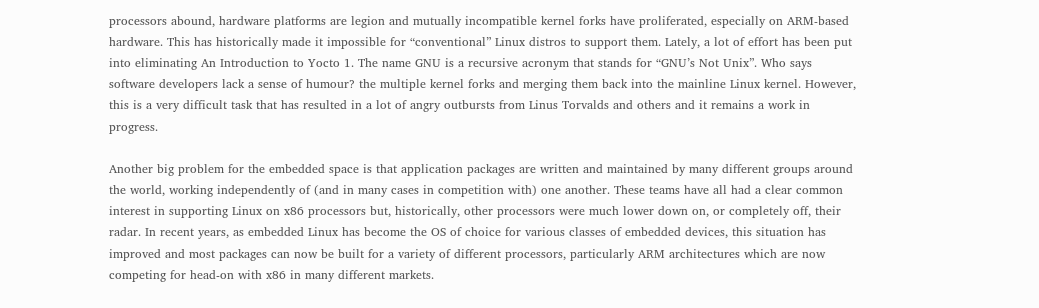processors abound, hardware platforms are legion and mutually incompatible kernel forks have proliferated, especially on ARM-based hardware. This has historically made it impossible for “conventional” Linux distros to support them. Lately, a lot of effort has been put into eliminating An Introduction to Yocto 1. The name GNU is a recursive acronym that stands for “GNU’s Not Unix”. Who says software developers lack a sense of humour? the multiple kernel forks and merging them back into the mainline Linux kernel. However, this is a very difficult task that has resulted in a lot of angry outbursts from Linus Torvalds and others and it remains a work in progress.

Another big problem for the embedded space is that application packages are written and maintained by many different groups around the world, working independently of (and in many cases in competition with) one another. These teams have all had a clear common interest in supporting Linux on x86 processors but, historically, other processors were much lower down on, or completely off, their radar. In recent years, as embedded Linux has become the OS of choice for various classes of embedded devices, this situation has improved and most packages can now be built for a variety of different processors, particularly ARM architectures which are now competing for head-on with x86 in many different markets.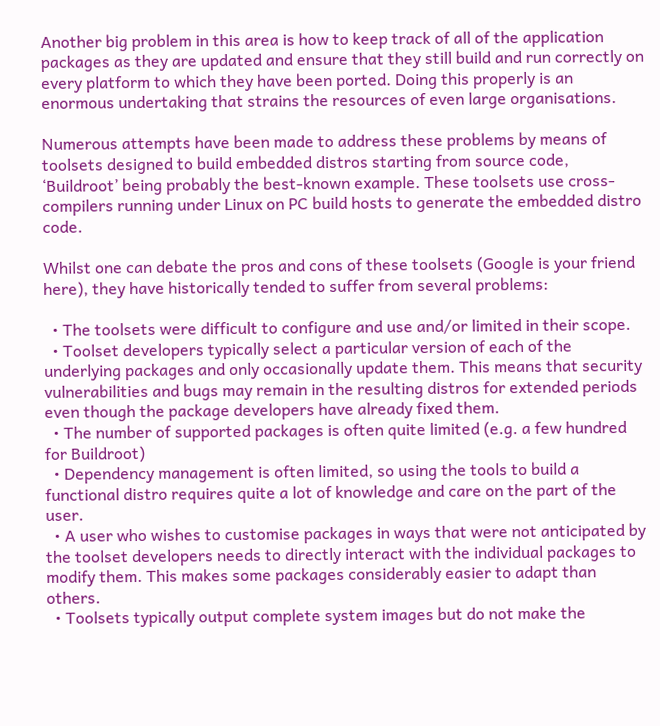Another big problem in this area is how to keep track of all of the application packages as they are updated and ensure that they still build and run correctly on every platform to which they have been ported. Doing this properly is an enormous undertaking that strains the resources of even large organisations.

Numerous attempts have been made to address these problems by means of toolsets designed to build embedded distros starting from source code, ‘Buildroot’ being probably the best-known example. These toolsets use cross-compilers running under Linux on PC build hosts to generate the embedded distro code.

Whilst one can debate the pros and cons of these toolsets (Google is your friend here), they have historically tended to suffer from several problems:

  • The toolsets were difficult to configure and use and/or limited in their scope.
  • Toolset developers typically select a particular version of each of the underlying packages and only occasionally update them. This means that security vulnerabilities and bugs may remain in the resulting distros for extended periods even though the package developers have already fixed them.
  • The number of supported packages is often quite limited (e.g. a few hundred for Buildroot)
  • Dependency management is often limited, so using the tools to build a functional distro requires quite a lot of knowledge and care on the part of the user.
  • A user who wishes to customise packages in ways that were not anticipated by the toolset developers needs to directly interact with the individual packages to modify them. This makes some packages considerably easier to adapt than others.
  • Toolsets typically output complete system images but do not make the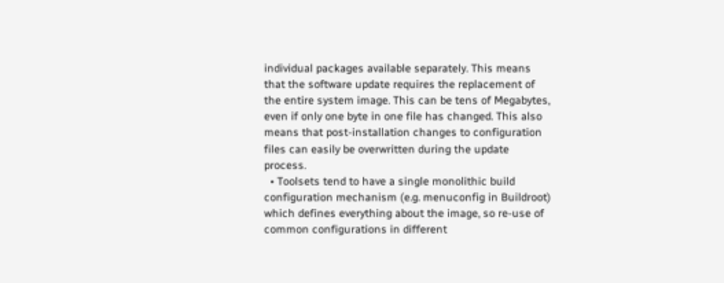individual packages available separately. This means that the software update requires the replacement of the entire system image. This can be tens of Megabytes, even if only one byte in one file has changed. This also means that post-installation changes to configuration files can easily be overwritten during the update process.
  • Toolsets tend to have a single monolithic build configuration mechanism (e.g. menuconfig in Buildroot) which defines everything about the image, so re-use of common configurations in different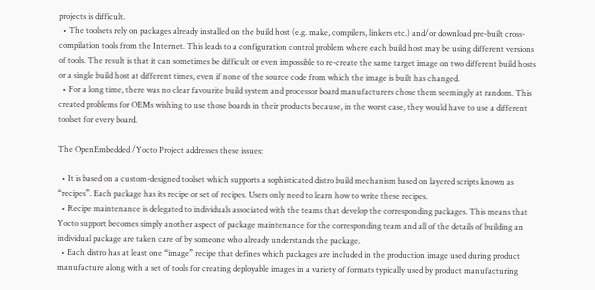projects is difficult.
  • The toolsets rely on packages already installed on the build host (e.g. make, compilers, linkers etc.) and/or download pre-built cross-compilation tools from the Internet. This leads to a configuration control problem where each build host may be using different versions of tools. The result is that it can sometimes be difficult or even impossible to re-create the same target image on two different build hosts or a single build host at different times, even if none of the source code from which the image is built has changed.
  • For a long time, there was no clear favourite build system and processor board manufacturers chose them seemingly at random. This created problems for OEMs wishing to use those boards in their products because, in the worst case, they would have to use a different toolset for every board.

The OpenEmbedded /Yocto Project addresses these issues:

  • It is based on a custom-designed toolset which supports a sophisticated distro build mechanism based on layered scripts known as “recipes”. Each package has its recipe or set of recipes. Users only need to learn how to write these recipes.
  • Recipe maintenance is delegated to individuals associated with the teams that develop the corresponding packages. This means that Yocto support becomes simply another aspect of package maintenance for the corresponding team and all of the details of building an individual package are taken care of by someone who already understands the package.
  • Each distro has at least one “image” recipe that defines which packages are included in the production image used during product manufacture along with a set of tools for creating deployable images in a variety of formats typically used by product manufacturing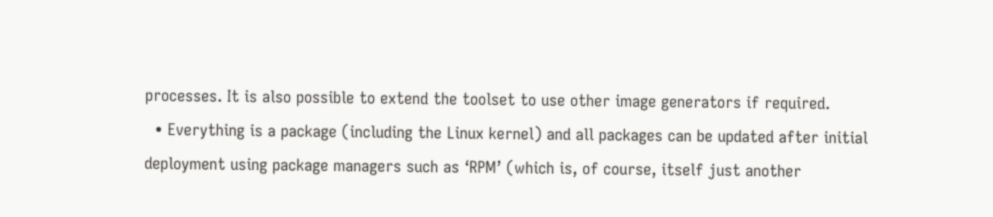processes. It is also possible to extend the toolset to use other image generators if required.
  • Everything is a package (including the Linux kernel) and all packages can be updated after initial deployment using package managers such as ‘RPM’ (which is, of course, itself just another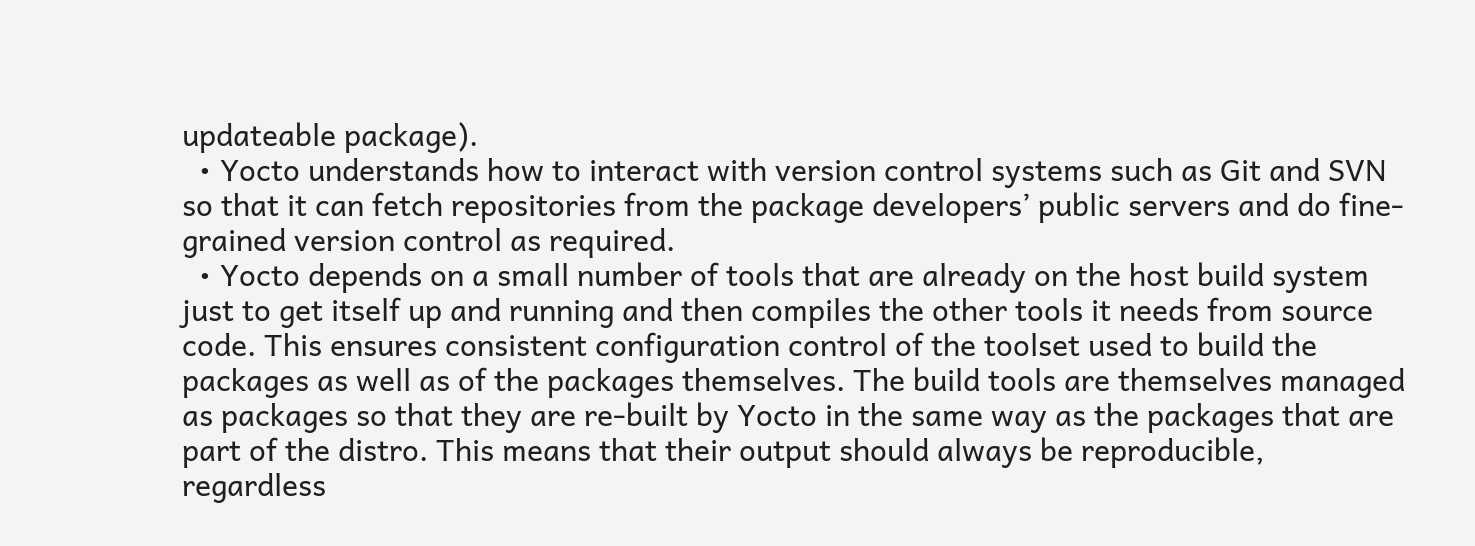updateable package).
  • Yocto understands how to interact with version control systems such as Git and SVN so that it can fetch repositories from the package developers’ public servers and do fine-grained version control as required.
  • Yocto depends on a small number of tools that are already on the host build system just to get itself up and running and then compiles the other tools it needs from source code. This ensures consistent configuration control of the toolset used to build the packages as well as of the packages themselves. The build tools are themselves managed as packages so that they are re-built by Yocto in the same way as the packages that are part of the distro. This means that their output should always be reproducible, regardless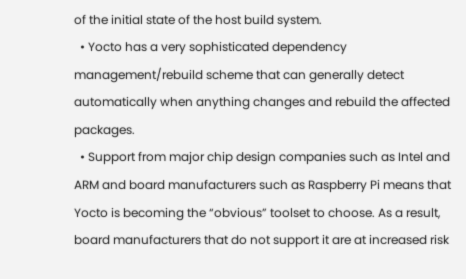of the initial state of the host build system.
  • Yocto has a very sophisticated dependency management/rebuild scheme that can generally detect automatically when anything changes and rebuild the affected packages.
  • Support from major chip design companies such as Intel and ARM and board manufacturers such as Raspberry Pi means that Yocto is becoming the “obvious” toolset to choose. As a result, board manufacturers that do not support it are at increased risk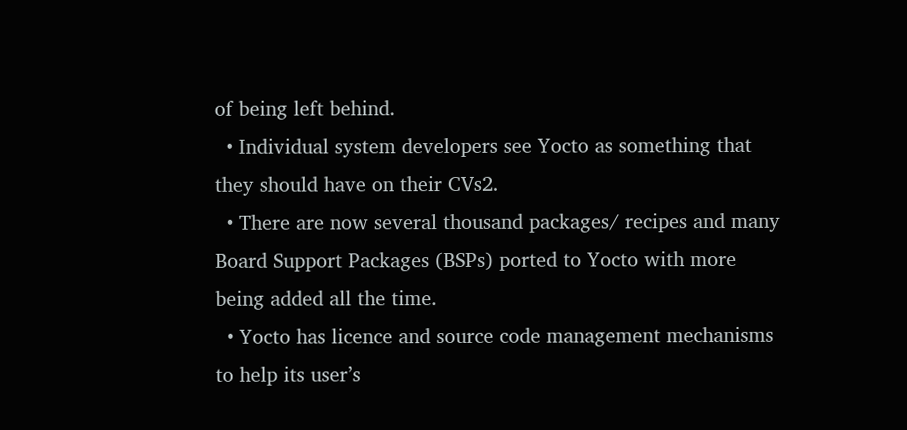of being left behind.
  • Individual system developers see Yocto as something that they should have on their CVs2.
  • There are now several thousand packages/ recipes and many Board Support Packages (BSPs) ported to Yocto with more being added all the time.
  • Yocto has licence and source code management mechanisms to help its user’s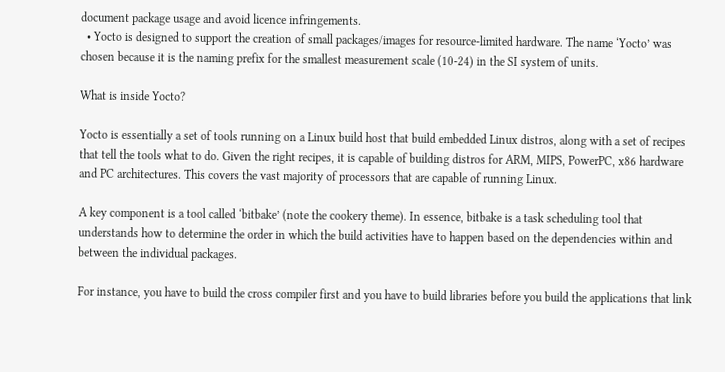document package usage and avoid licence infringements.
  • Yocto is designed to support the creation of small packages/images for resource-limited hardware. The name ‘Yocto’ was chosen because it is the naming prefix for the smallest measurement scale (10-24) in the SI system of units.

What is inside Yocto?

Yocto is essentially a set of tools running on a Linux build host that build embedded Linux distros, along with a set of recipes that tell the tools what to do. Given the right recipes, it is capable of building distros for ARM, MIPS, PowerPC, x86 hardware and PC architectures. This covers the vast majority of processors that are capable of running Linux.

A key component is a tool called ‘bitbake’ (note the cookery theme). In essence, bitbake is a task scheduling tool that understands how to determine the order in which the build activities have to happen based on the dependencies within and between the individual packages.

For instance, you have to build the cross compiler first and you have to build libraries before you build the applications that link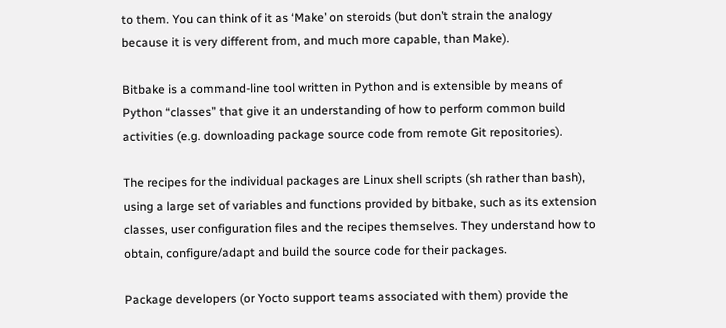to them. You can think of it as ‘Make’ on steroids (but don’t strain the analogy because it is very different from, and much more capable, than Make).

Bitbake is a command-line tool written in Python and is extensible by means of Python “classes” that give it an understanding of how to perform common build activities (e.g. downloading package source code from remote Git repositories).

The recipes for the individual packages are Linux shell scripts (sh rather than bash), using a large set of variables and functions provided by bitbake, such as its extension classes, user configuration files and the recipes themselves. They understand how to obtain, configure/adapt and build the source code for their packages.

Package developers (or Yocto support teams associated with them) provide the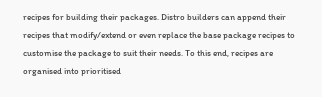recipes for building their packages. Distro builders can append their recipes that modify/extend or even replace the base package recipes to customise the package to suit their needs. To this end, recipes are organised into prioritised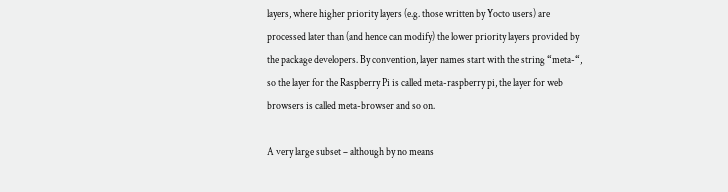layers, where higher priority layers (e.g. those written by Yocto users) are processed later than (and hence can modify) the lower priority layers provided by the package developers. By convention, layer names start with the string “meta-“, so the layer for the Raspberry Pi is called meta-raspberry pi, the layer for web browsers is called meta-browser and so on.

A very large subset – although by no means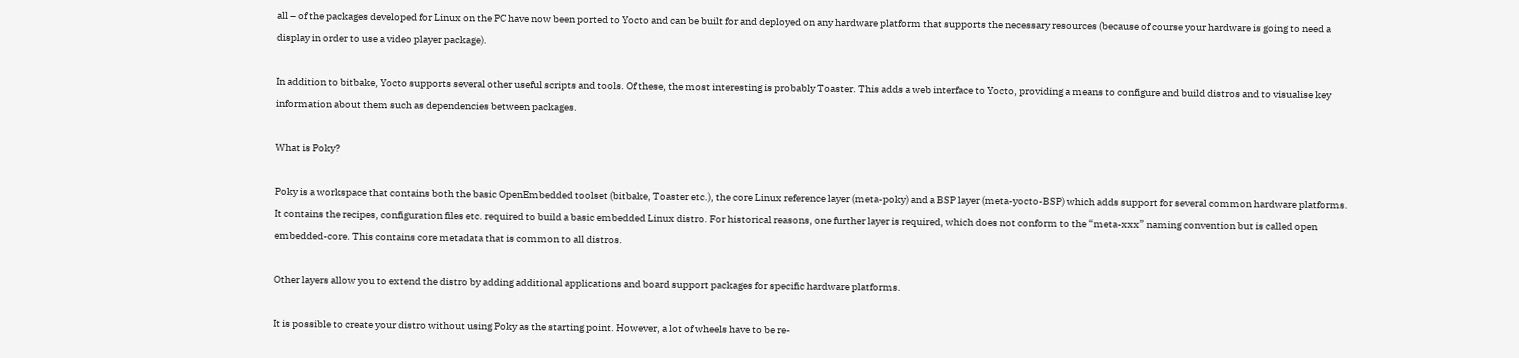all – of the packages developed for Linux on the PC have now been ported to Yocto and can be built for and deployed on any hardware platform that supports the necessary resources (because of course your hardware is going to need a display in order to use a video player package).

In addition to bitbake, Yocto supports several other useful scripts and tools. Of these, the most interesting is probably Toaster. This adds a web interface to Yocto, providing a means to configure and build distros and to visualise key information about them such as dependencies between packages.

What is Poky?

Poky is a workspace that contains both the basic OpenEmbedded toolset (bitbake, Toaster etc.), the core Linux reference layer (meta-poky) and a BSP layer (meta-yocto-BSP) which adds support for several common hardware platforms. It contains the recipes, configuration files etc. required to build a basic embedded Linux distro. For historical reasons, one further layer is required, which does not conform to the “meta-xxx” naming convention but is called open embedded-core. This contains core metadata that is common to all distros.

Other layers allow you to extend the distro by adding additional applications and board support packages for specific hardware platforms.

It is possible to create your distro without using Poky as the starting point. However, a lot of wheels have to be re-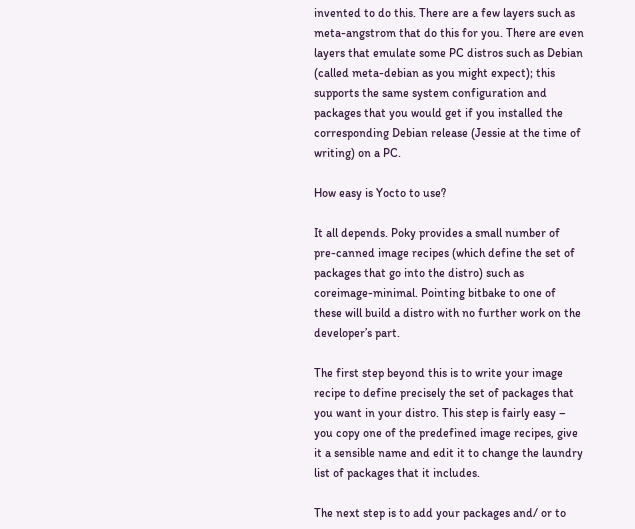invented to do this. There are a few layers such as meta-angstrom that do this for you. There are even layers that emulate some PC distros such as Debian (called meta-debian as you might expect); this supports the same system configuration and packages that you would get if you installed the corresponding Debian release (Jessie at the time of writing) on a PC.

How easy is Yocto to use?

It all depends. Poky provides a small number of pre-canned image recipes (which define the set of packages that go into the distro) such as coreimage-minimal. Pointing bitbake to one of these will build a distro with no further work on the developer’s part.

The first step beyond this is to write your image recipe to define precisely the set of packages that you want in your distro. This step is fairly easy – you copy one of the predefined image recipes, give it a sensible name and edit it to change the laundry list of packages that it includes.

The next step is to add your packages and/ or to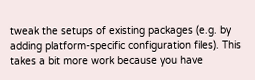tweak the setups of existing packages (e.g. by adding platform-specific configuration files). This takes a bit more work because you have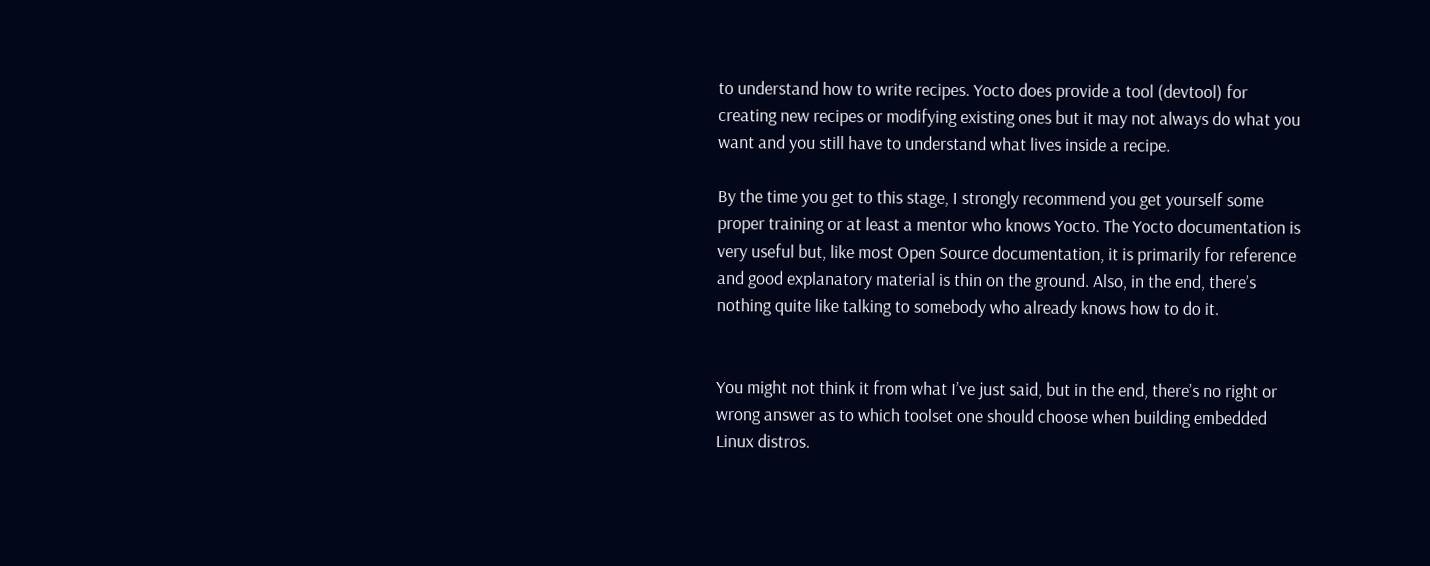to understand how to write recipes. Yocto does provide a tool (devtool) for creating new recipes or modifying existing ones but it may not always do what you want and you still have to understand what lives inside a recipe.

By the time you get to this stage, I strongly recommend you get yourself some proper training or at least a mentor who knows Yocto. The Yocto documentation is very useful but, like most Open Source documentation, it is primarily for reference and good explanatory material is thin on the ground. Also, in the end, there’s nothing quite like talking to somebody who already knows how to do it.


You might not think it from what I’ve just said, but in the end, there’s no right or wrong answer as to which toolset one should choose when building embedded Linux distros.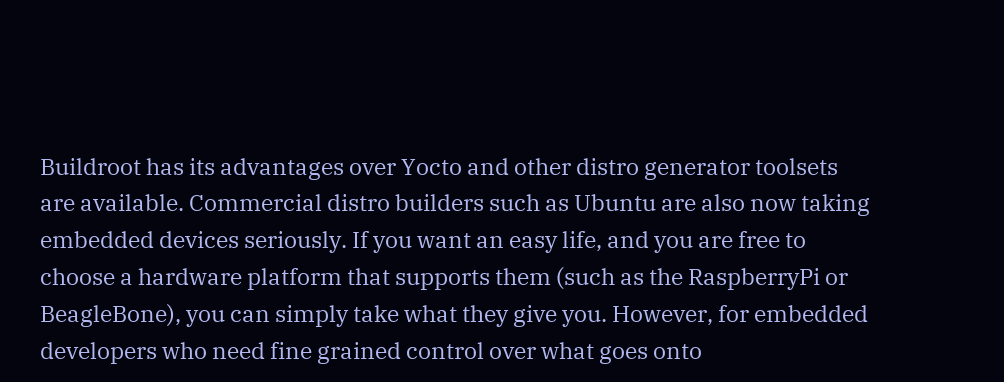Buildroot has its advantages over Yocto and other distro generator toolsets are available. Commercial distro builders such as Ubuntu are also now taking embedded devices seriously. If you want an easy life, and you are free to choose a hardware platform that supports them (such as the RaspberryPi or BeagleBone), you can simply take what they give you. However, for embedded developers who need fine grained control over what goes onto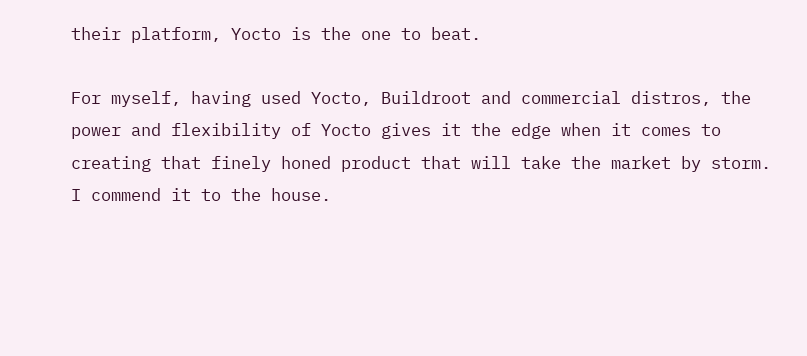their platform, Yocto is the one to beat.

For myself, having used Yocto, Buildroot and commercial distros, the power and flexibility of Yocto gives it the edge when it comes to creating that finely honed product that will take the market by storm. I commend it to the house.